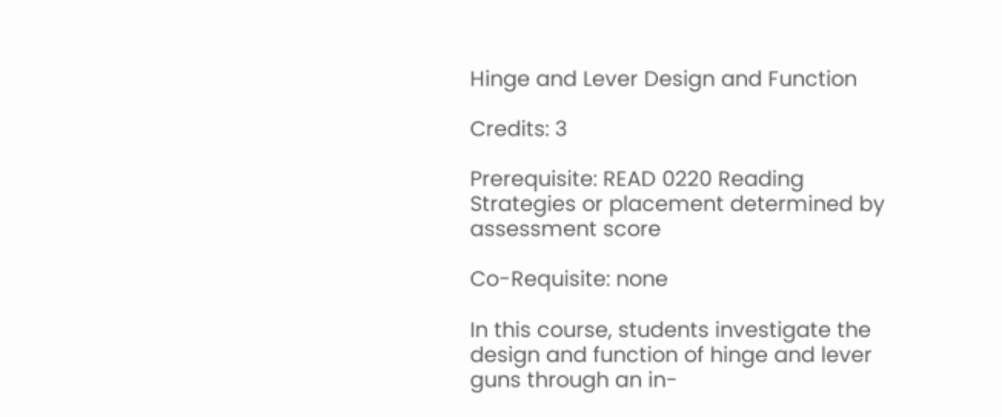Hinge and Lever Design and Function

Credits: 3

Prerequisite: READ 0220 Reading Strategies or placement determined by assessment score

Co-Requisite: none

In this course, students investigate the design and function of hinge and lever guns through an in-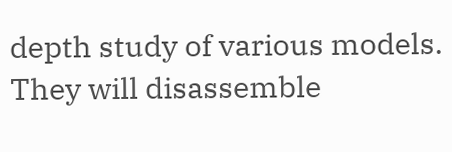depth study of various models. They will disassemble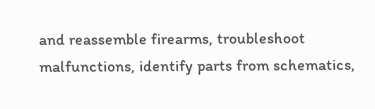and reassemble firearms, troubleshoot malfunctions, identify parts from schematics,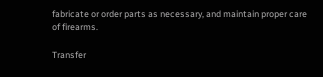fabricate or order parts as necessary, and maintain proper care of firearms.

Transfer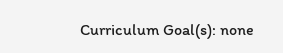Curriculum Goal(s): none